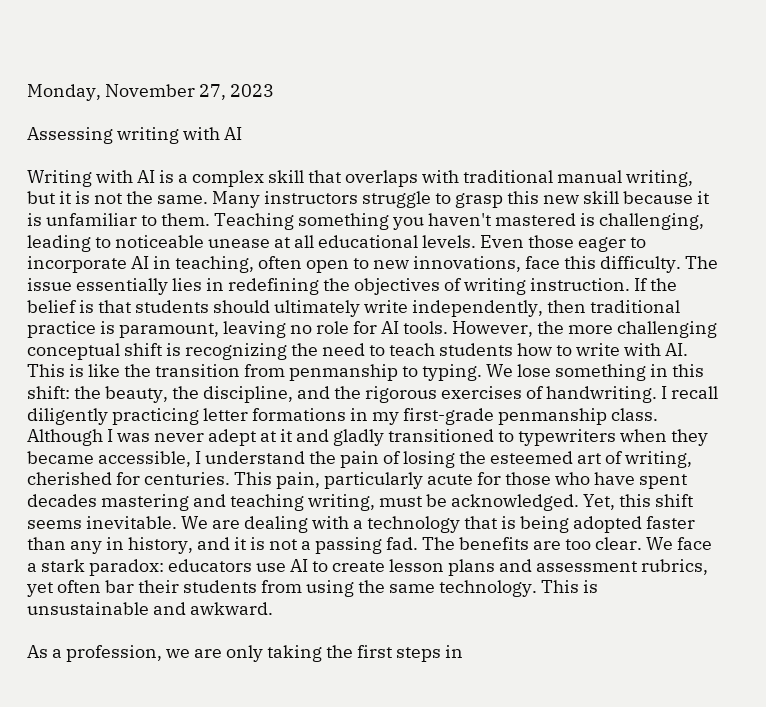Monday, November 27, 2023

Assessing writing with AI

Writing with AI is a complex skill that overlaps with traditional manual writing, but it is not the same. Many instructors struggle to grasp this new skill because it is unfamiliar to them. Teaching something you haven't mastered is challenging, leading to noticeable unease at all educational levels. Even those eager to incorporate AI in teaching, often open to new innovations, face this difficulty. The issue essentially lies in redefining the objectives of writing instruction. If the belief is that students should ultimately write independently, then traditional practice is paramount, leaving no role for AI tools. However, the more challenging conceptual shift is recognizing the need to teach students how to write with AI. This is like the transition from penmanship to typing. We lose something in this shift: the beauty, the discipline, and the rigorous exercises of handwriting. I recall diligently practicing letter formations in my first-grade penmanship class. Although I was never adept at it and gladly transitioned to typewriters when they became accessible, I understand the pain of losing the esteemed art of writing, cherished for centuries. This pain, particularly acute for those who have spent decades mastering and teaching writing, must be acknowledged. Yet, this shift seems inevitable. We are dealing with a technology that is being adopted faster than any in history, and it is not a passing fad. The benefits are too clear. We face a stark paradox: educators use AI to create lesson plans and assessment rubrics, yet often bar their students from using the same technology. This is unsustainable and awkward.

As a profession, we are only taking the first steps in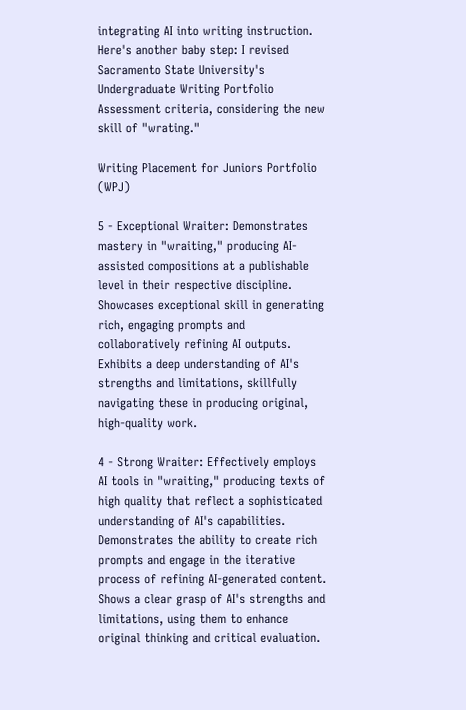integrating AI into writing instruction. Here's another baby step: I revised Sacramento State University's Undergraduate Writing Portfolio Assessment criteria, considering the new skill of "wrating."

Writing Placement for Juniors Portfolio (WPJ)

5 - Exceptional Wraiter: Demonstrates mastery in "wraiting," producing AI-assisted compositions at a publishable level in their respective discipline. Showcases exceptional skill in generating rich, engaging prompts and collaboratively refining AI outputs. Exhibits a deep understanding of AI's strengths and limitations, skillfully navigating these in producing original, high-quality work.

4 - Strong Wraiter: Effectively employs AI tools in "wraiting," producing texts of high quality that reflect a sophisticated understanding of AI's capabilities. Demonstrates the ability to create rich prompts and engage in the iterative process of refining AI-generated content. Shows a clear grasp of AI's strengths and limitations, using them to enhance original thinking and critical evaluation.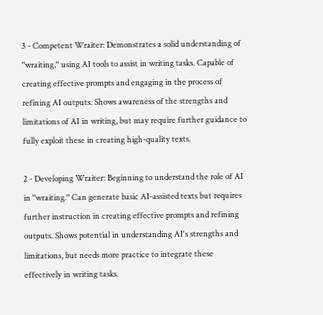3 - Competent Wraiter: Demonstrates a solid understanding of "wraiting," using AI tools to assist in writing tasks. Capable of creating effective prompts and engaging in the process of refining AI outputs. Shows awareness of the strengths and limitations of AI in writing, but may require further guidance to fully exploit these in creating high-quality texts.

2 - Developing Wraiter: Beginning to understand the role of AI in "wraiting." Can generate basic AI-assisted texts but requires further instruction in creating effective prompts and refining outputs. Shows potential in understanding AI's strengths and limitations, but needs more practice to integrate these effectively in writing tasks.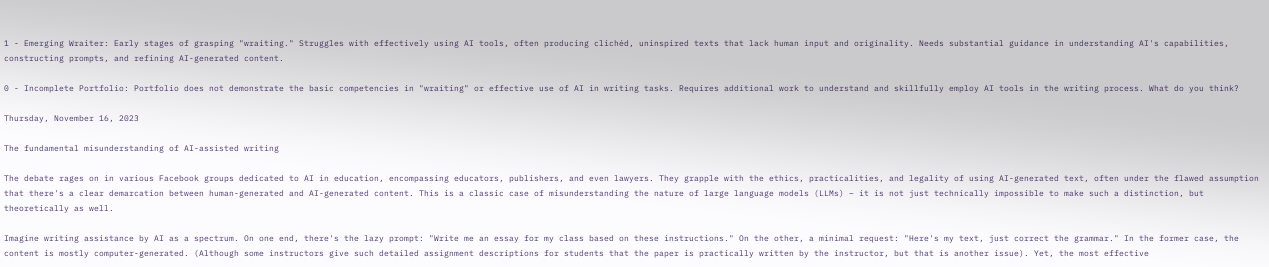1 - Emerging Wraiter: Early stages of grasping "wraiting." Struggles with effectively using AI tools, often producing clichéd, uninspired texts that lack human input and originality. Needs substantial guidance in understanding AI's capabilities, constructing prompts, and refining AI-generated content.

0 - Incomplete Portfolio: Portfolio does not demonstrate the basic competencies in "wraiting" or effective use of AI in writing tasks. Requires additional work to understand and skillfully employ AI tools in the writing process. What do you think?

Thursday, November 16, 2023

The fundamental misunderstanding of AI-assisted writing

The debate rages on in various Facebook groups dedicated to AI in education, encompassing educators, publishers, and even lawyers. They grapple with the ethics, practicalities, and legality of using AI-generated text, often under the flawed assumption that there's a clear demarcation between human-generated and AI-generated content. This is a classic case of misunderstanding the nature of large language models (LLMs) – it is not just technically impossible to make such a distinction, but theoretically as well.

Imagine writing assistance by AI as a spectrum. On one end, there's the lazy prompt: "Write me an essay for my class based on these instructions." On the other, a minimal request: "Here's my text, just correct the grammar." In the former case, the content is mostly computer-generated. (Although some instructors give such detailed assignment descriptions for students that the paper is practically written by the instructor, but that is another issue). Yet, the most effective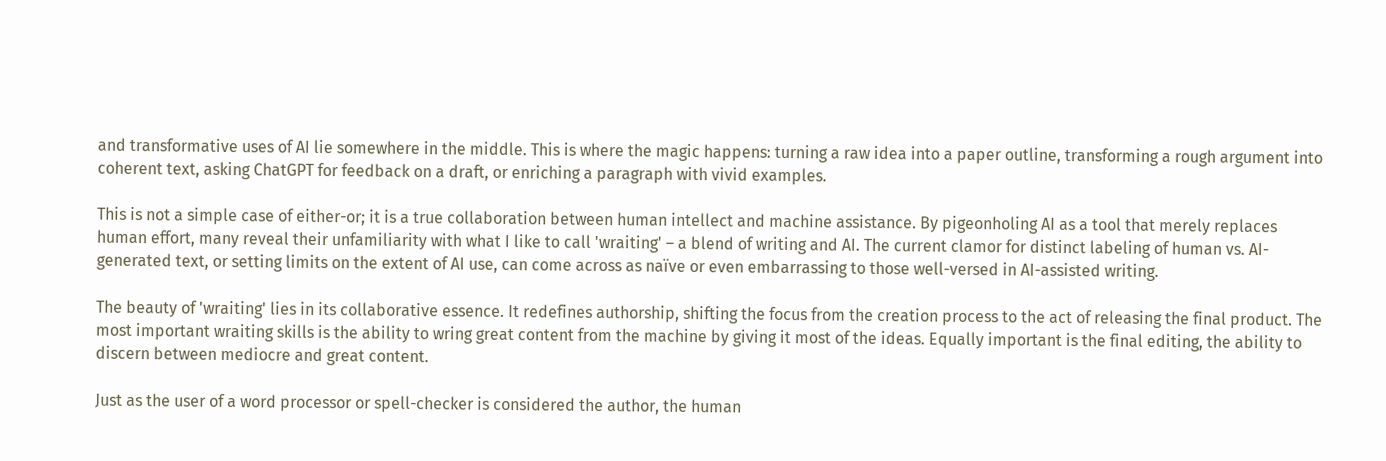and transformative uses of AI lie somewhere in the middle. This is where the magic happens: turning a raw idea into a paper outline, transforming a rough argument into coherent text, asking ChatGPT for feedback on a draft, or enriching a paragraph with vivid examples.

This is not a simple case of either-or; it is a true collaboration between human intellect and machine assistance. By pigeonholing AI as a tool that merely replaces human effort, many reveal their unfamiliarity with what I like to call 'wraiting' – a blend of writing and AI. The current clamor for distinct labeling of human vs. AI-generated text, or setting limits on the extent of AI use, can come across as naïve or even embarrassing to those well-versed in AI-assisted writing.

The beauty of 'wraiting' lies in its collaborative essence. It redefines authorship, shifting the focus from the creation process to the act of releasing the final product. The most important wraiting skills is the ability to wring great content from the machine by giving it most of the ideas. Equally important is the final editing, the ability to discern between mediocre and great content.

Just as the user of a word processor or spell-checker is considered the author, the human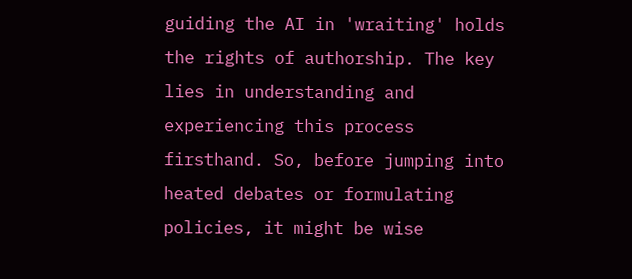guiding the AI in 'wraiting' holds the rights of authorship. The key lies in understanding and experiencing this process firsthand. So, before jumping into heated debates or formulating policies, it might be wise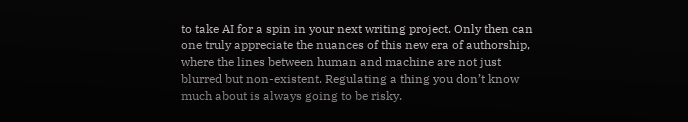to take AI for a spin in your next writing project. Only then can one truly appreciate the nuances of this new era of authorship, where the lines between human and machine are not just blurred but non-existent. Regulating a thing you don’t know much about is always going to be risky.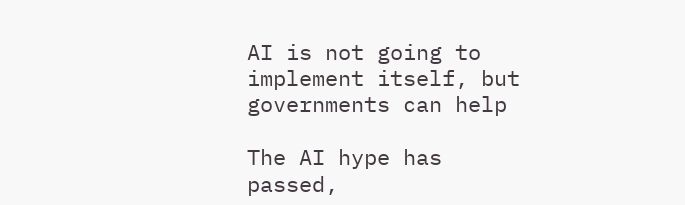AI is not going to implement itself, but governments can help

The AI hype has passed,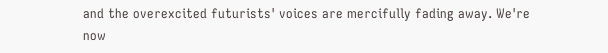and the overexcited futurists' voices are mercifully fading away. We're now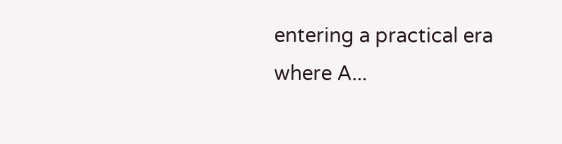entering a practical era where A...